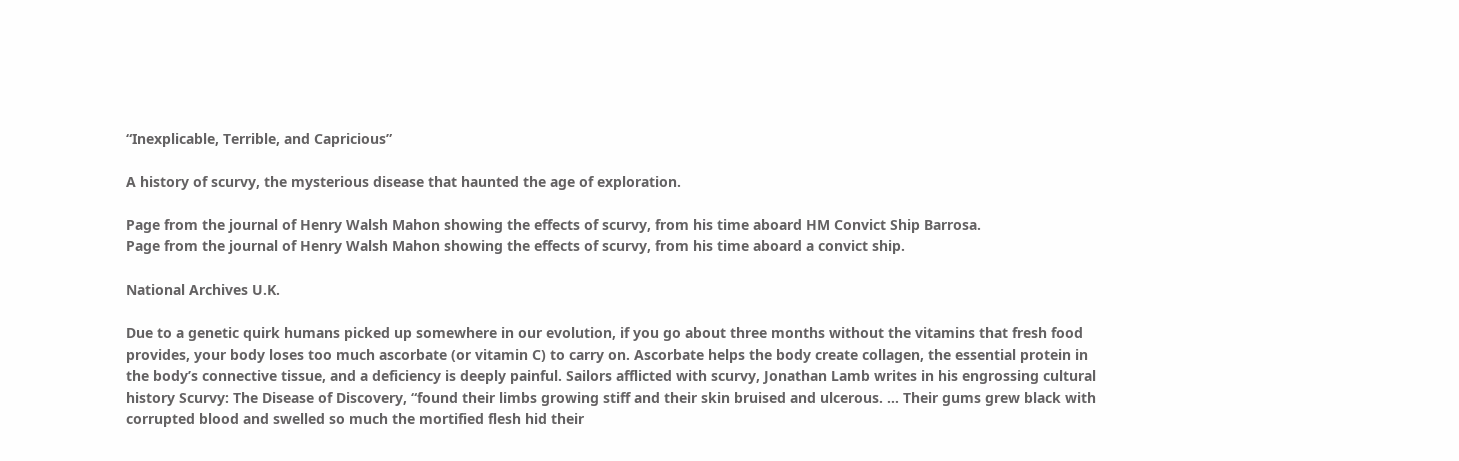“Inexplicable, Terrible, and Capricious”

A history of scurvy, the mysterious disease that haunted the age of exploration.

Page from the journal of Henry Walsh Mahon showing the effects of scurvy, from his time aboard HM Convict Ship Barrosa.
Page from the journal of Henry Walsh Mahon showing the effects of scurvy, from his time aboard a convict ship.

National Archives U.K.

Due to a genetic quirk humans picked up somewhere in our evolution, if you go about three months without the vitamins that fresh food provides, your body loses too much ascorbate (or vitamin C) to carry on. Ascorbate helps the body create collagen, the essential protein in the body’s connective tissue, and a deficiency is deeply painful. Sailors afflicted with scurvy, Jonathan Lamb writes in his engrossing cultural history Scurvy: The Disease of Discovery, “found their limbs growing stiff and their skin bruised and ulcerous. … Their gums grew black with corrupted blood and swelled so much the mortified flesh hid their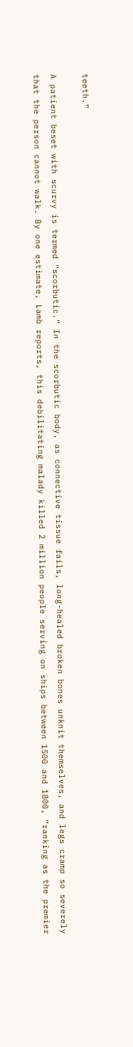teeth.”

A patient beset with scurvy is termed “scorbutic.” In the scorbutic body, as connective tissue fails, long-healed broken bones unknit themselves, and legs cramp so severely that the person cannot walk. By one estimate, Lamb reports, this debilitating malady killed 2 million people serving on ships between 1500 and 1800, “ranking as the premier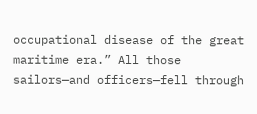occupational disease of the great maritime era.” All those sailors—and officers—fell through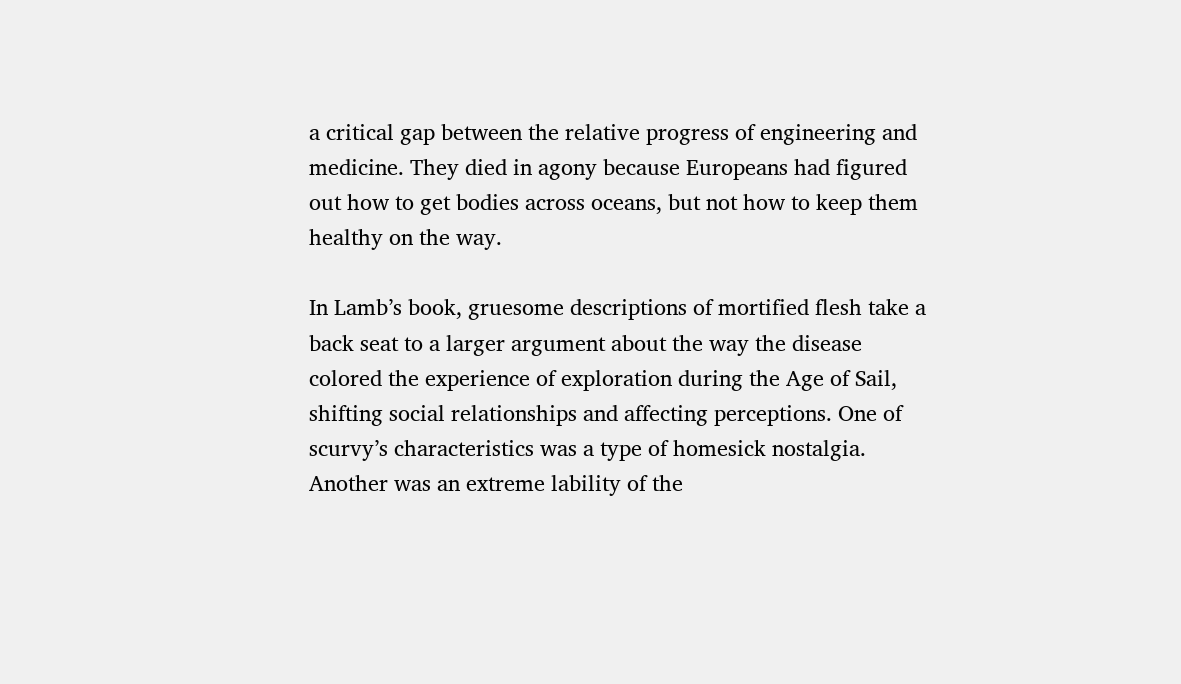a critical gap between the relative progress of engineering and medicine. They died in agony because Europeans had figured out how to get bodies across oceans, but not how to keep them healthy on the way.

In Lamb’s book, gruesome descriptions of mortified flesh take a back seat to a larger argument about the way the disease colored the experience of exploration during the Age of Sail, shifting social relationships and affecting perceptions. One of scurvy’s characteristics was a type of homesick nostalgia. Another was an extreme lability of the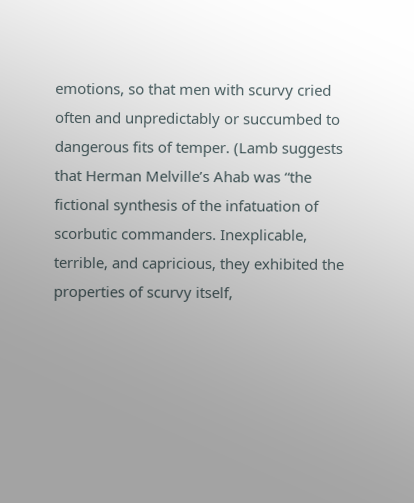emotions, so that men with scurvy cried often and unpredictably or succumbed to dangerous fits of temper. (Lamb suggests that Herman Melville’s Ahab was “the fictional synthesis of the infatuation of scorbutic commanders. Inexplicable, terrible, and capricious, they exhibited the properties of scurvy itself,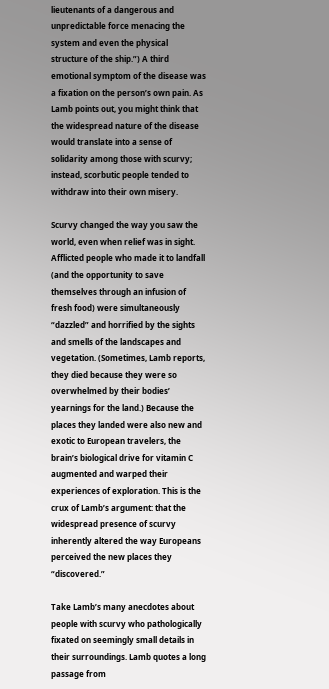lieutenants of a dangerous and unpredictable force menacing the system and even the physical structure of the ship.”) A third emotional symptom of the disease was a fixation on the person’s own pain. As Lamb points out, you might think that the widespread nature of the disease would translate into a sense of solidarity among those with scurvy; instead, scorbutic people tended to withdraw into their own misery.

Scurvy changed the way you saw the world, even when relief was in sight. Afflicted people who made it to landfall (and the opportunity to save themselves through an infusion of fresh food) were simultaneously “dazzled” and horrified by the sights and smells of the landscapes and vegetation. (Sometimes, Lamb reports, they died because they were so overwhelmed by their bodies’ yearnings for the land.) Because the places they landed were also new and exotic to European travelers, the brain’s biological drive for vitamin C augmented and warped their experiences of exploration. This is the crux of Lamb’s argument: that the widespread presence of scurvy inherently altered the way Europeans perceived the new places they “discovered.”

Take Lamb’s many anecdotes about people with scurvy who pathologically fixated on seemingly small details in their surroundings. Lamb quotes a long passage from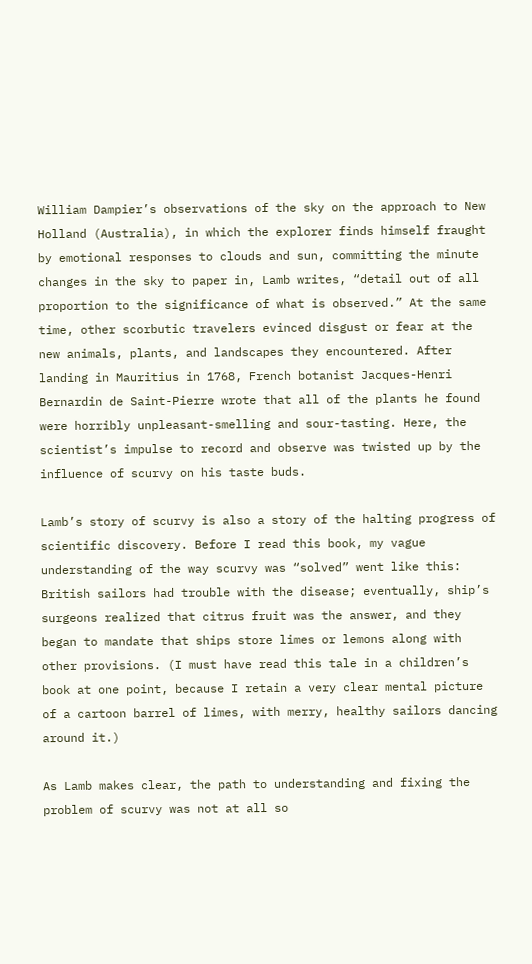William Dampier’s observations of the sky on the approach to New Holland (Australia), in which the explorer finds himself fraught by emotional responses to clouds and sun, committing the minute changes in the sky to paper in, Lamb writes, “detail out of all proportion to the significance of what is observed.” At the same time, other scorbutic travelers evinced disgust or fear at the new animals, plants, and landscapes they encountered. After landing in Mauritius in 1768, French botanist Jacques-Henri Bernardin de Saint-Pierre wrote that all of the plants he found were horribly unpleasant-smelling and sour-tasting. Here, the scientist’s impulse to record and observe was twisted up by the influence of scurvy on his taste buds.

Lamb’s story of scurvy is also a story of the halting progress of scientific discovery. Before I read this book, my vague understanding of the way scurvy was “solved” went like this: British sailors had trouble with the disease; eventually, ship’s surgeons realized that citrus fruit was the answer, and they began to mandate that ships store limes or lemons along with other provisions. (I must have read this tale in a children’s book at one point, because I retain a very clear mental picture of a cartoon barrel of limes, with merry, healthy sailors dancing around it.)

As Lamb makes clear, the path to understanding and fixing the problem of scurvy was not at all so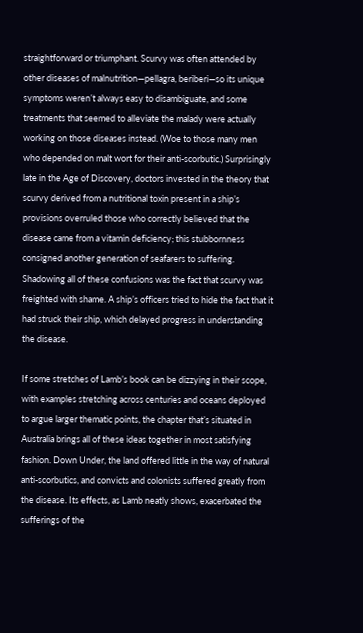straightforward or triumphant. Scurvy was often attended by other diseases of malnutrition—pellagra, beriberi—so its unique symptoms weren’t always easy to disambiguate, and some treatments that seemed to alleviate the malady were actually working on those diseases instead. (Woe to those many men who depended on malt wort for their anti-scorbutic.) Surprisingly late in the Age of Discovery, doctors invested in the theory that scurvy derived from a nutritional toxin present in a ship’s provisions overruled those who correctly believed that the disease came from a vitamin deficiency; this stubbornness consigned another generation of seafarers to suffering. Shadowing all of these confusions was the fact that scurvy was freighted with shame. A ship’s officers tried to hide the fact that it had struck their ship, which delayed progress in understanding the disease.

If some stretches of Lamb’s book can be dizzying in their scope, with examples stretching across centuries and oceans deployed to argue larger thematic points, the chapter that’s situated in Australia brings all of these ideas together in most satisfying fashion. Down Under, the land offered little in the way of natural anti-scorbutics, and convicts and colonists suffered greatly from the disease. Its effects, as Lamb neatly shows, exacerbated the sufferings of the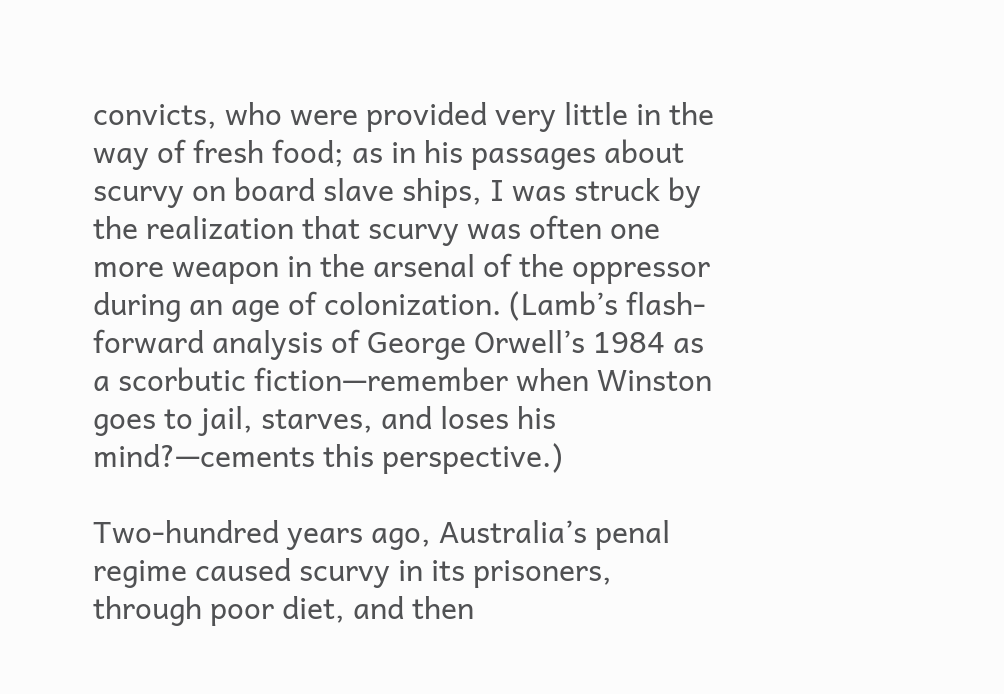convicts, who were provided very little in the way of fresh food; as in his passages about scurvy on board slave ships, I was struck by the realization that scurvy was often one more weapon in the arsenal of the oppressor during an age of colonization. (Lamb’s flash-forward analysis of George Orwell’s 1984 as a scorbutic fiction—remember when Winston goes to jail, starves, and loses his mind?—cements this perspective.)

Two-hundred years ago, Australia’s penal regime caused scurvy in its prisoners, through poor diet, and then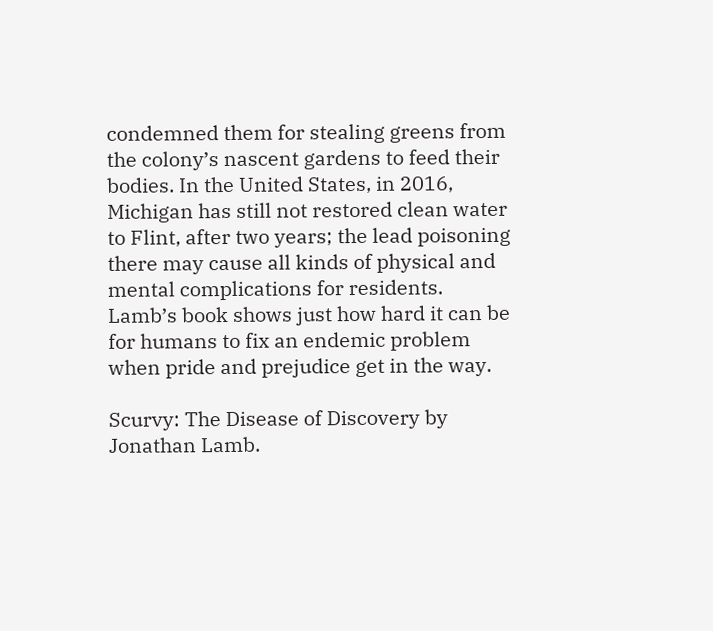condemned them for stealing greens from the colony’s nascent gardens to feed their bodies. In the United States, in 2016, Michigan has still not restored clean water to Flint, after two years; the lead poisoning there may cause all kinds of physical and mental complications for residents. Lamb’s book shows just how hard it can be for humans to fix an endemic problem when pride and prejudice get in the way.

Scurvy: The Disease of Discovery by Jonathan Lamb.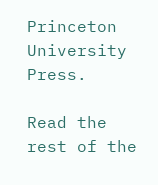Princeton University Press.

Read the rest of the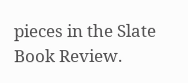pieces in the Slate Book Review.